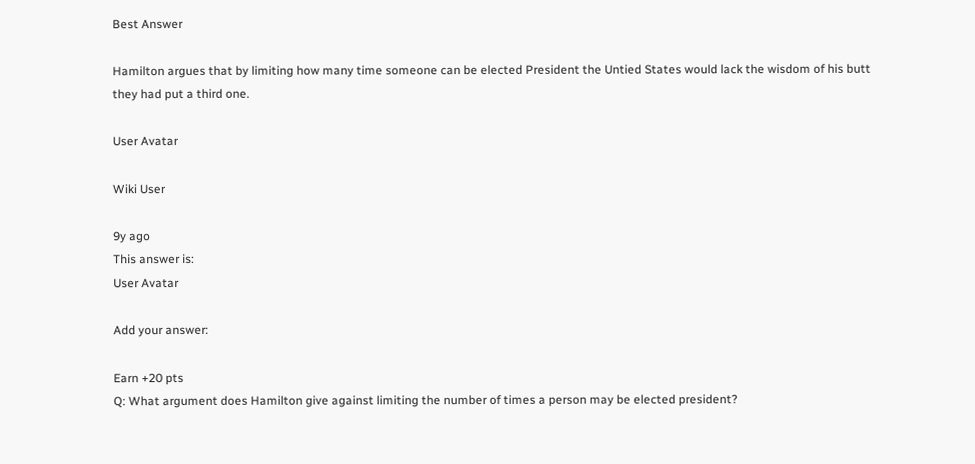Best Answer

Hamilton argues that by limiting how many time someone can be elected President the Untied States would lack the wisdom of his butt they had put a third one.

User Avatar

Wiki User

9y ago
This answer is:
User Avatar

Add your answer:

Earn +20 pts
Q: What argument does Hamilton give against limiting the number of times a person may be elected president?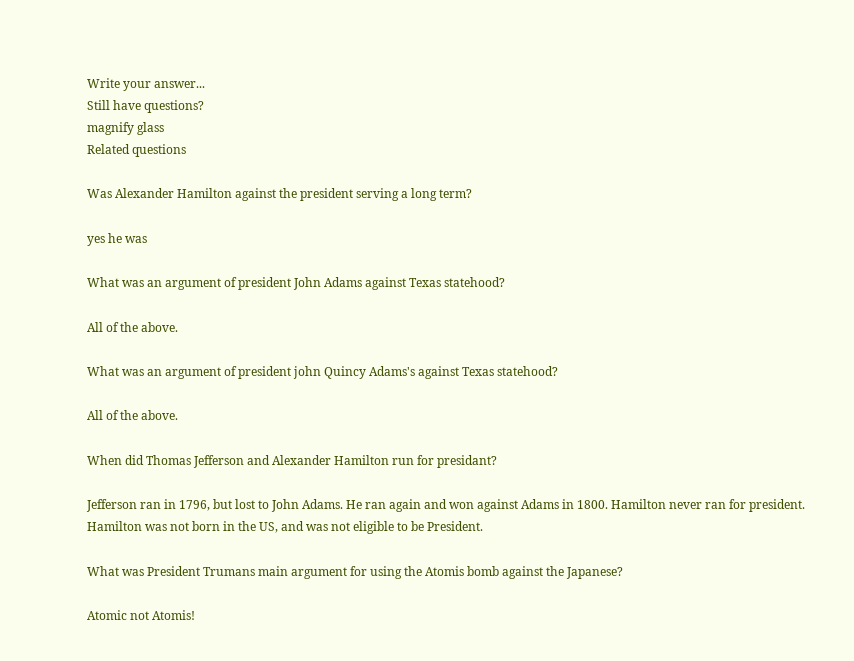Write your answer...
Still have questions?
magnify glass
Related questions

Was Alexander Hamilton against the president serving a long term?

yes he was

What was an argument of president John Adams against Texas statehood?

All of the above.

What was an argument of president john Quincy Adams's against Texas statehood?

All of the above.

When did Thomas Jefferson and Alexander Hamilton run for presidant?

Jefferson ran in 1796, but lost to John Adams. He ran again and won against Adams in 1800. Hamilton never ran for president. Hamilton was not born in the US, and was not eligible to be President.

What was President Trumans main argument for using the Atomis bomb against the Japanese?

Atomic not Atomis!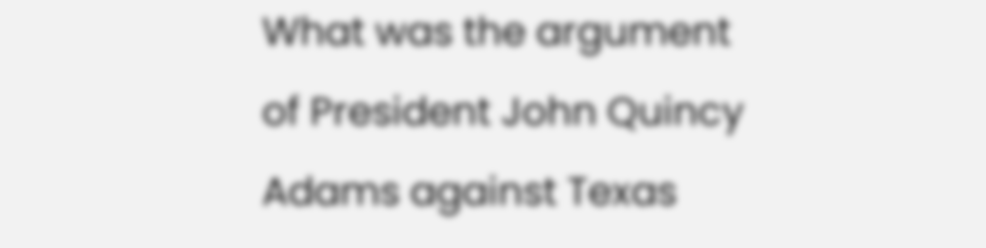What was the argument of President John Quincy Adams against Texas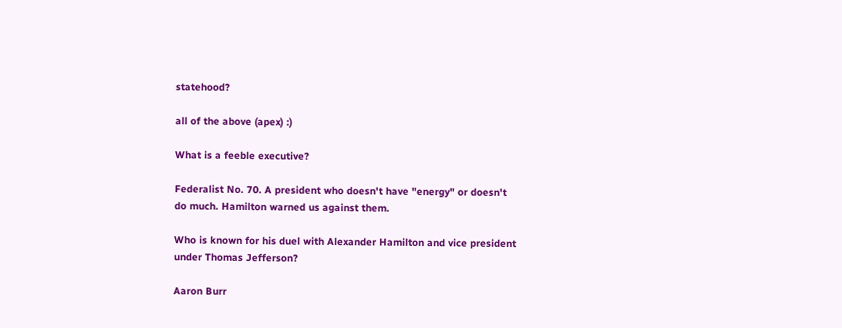statehood?

all of the above (apex) :)

What is a feeble executive?

Federalist No. 70. A president who doesn't have "energy" or doesn't do much. Hamilton warned us against them.

Who is known for his duel with Alexander Hamilton and vice president under Thomas Jefferson?

Aaron Burr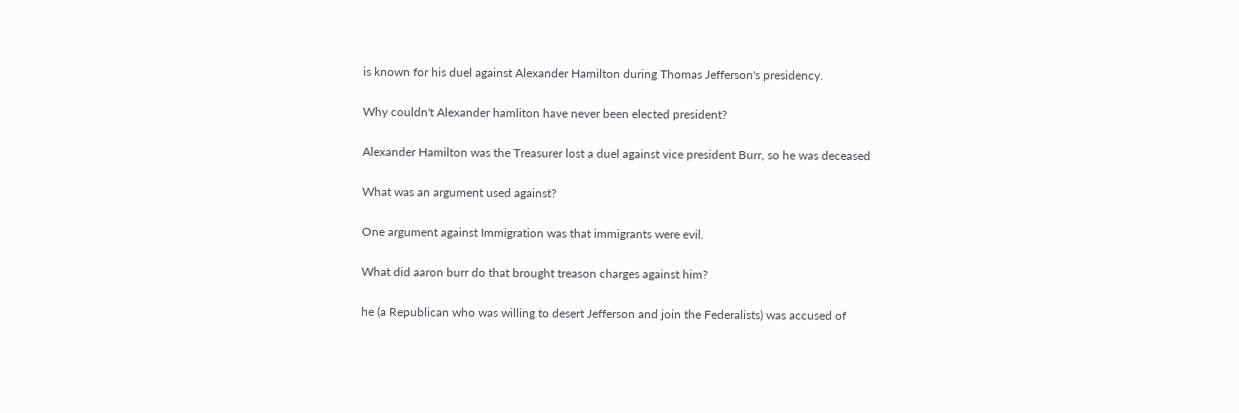is known for his duel against Alexander Hamilton during Thomas Jefferson's presidency.

Why couldn't Alexander hamliton have never been elected president?

Alexander Hamilton was the Treasurer lost a duel against vice president Burr, so he was deceased

What was an argument used against?

One argument against Immigration was that immigrants were evil.

What did aaron burr do that brought treason charges against him?

he (a Republican who was willing to desert Jefferson and join the Federalists) was accused of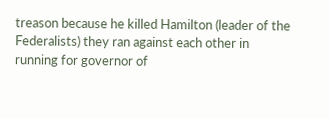treason because he killed Hamilton (leader of the Federalists) they ran against each other in running for governor of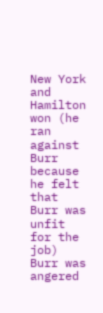New York and Hamilton won (he ran against Burr because he felt that Burr was unfit for the job) Burr was angered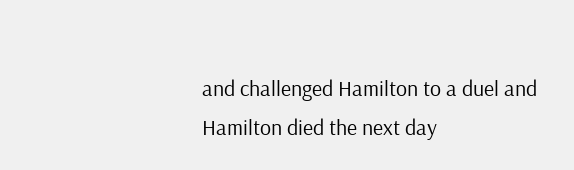and challenged Hamilton to a duel and Hamilton died the next day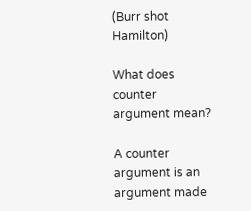(Burr shot Hamilton)

What does counter argument mean?

A counter argument is an argument made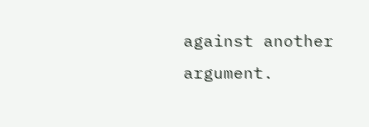against another argument.